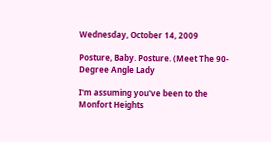Wednesday, October 14, 2009

Posture, Baby. Posture. (Meet The 90-Degree Angle Lady

I'm assuming you've been to the Monfort Heights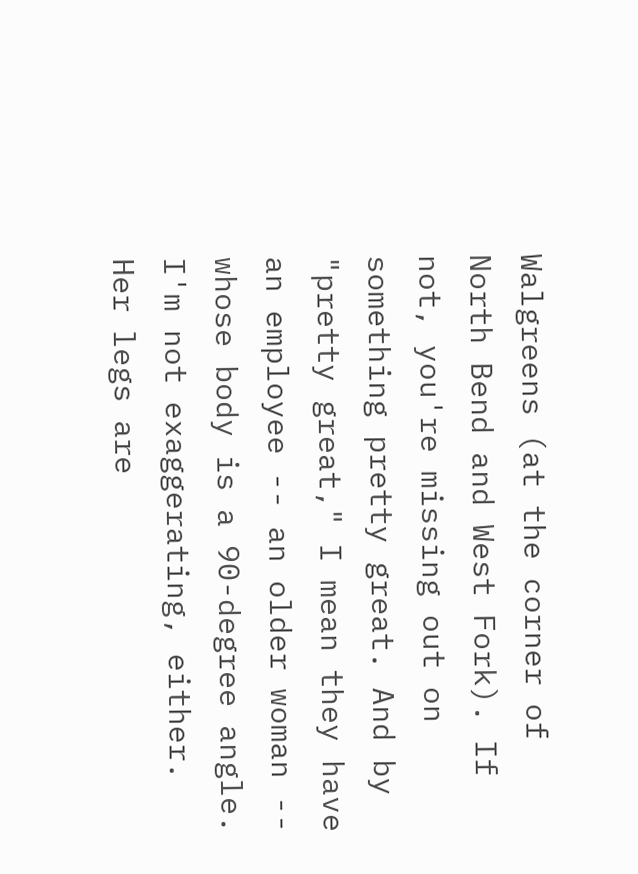Walgreens (at the corner of North Bend and West Fork). If not, you're missing out on something pretty great. And by "pretty great," I mean they have an employee -- an older woman -- whose body is a 90-degree angle. I'm not exaggerating, either. Her legs are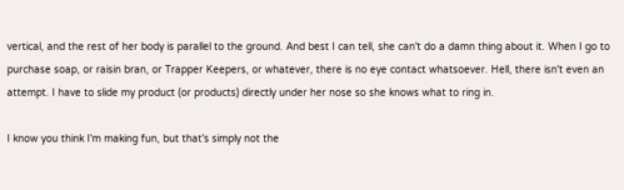vertical, and the rest of her body is parallel to the ground. And best I can tell, she can't do a damn thing about it. When I go to purchase soap, or raisin bran, or Trapper Keepers, or whatever, there is no eye contact whatsoever. Hell, there isn't even an attempt. I have to slide my product (or products) directly under her nose so she knows what to ring in.

I know you think I'm making fun, but that's simply not the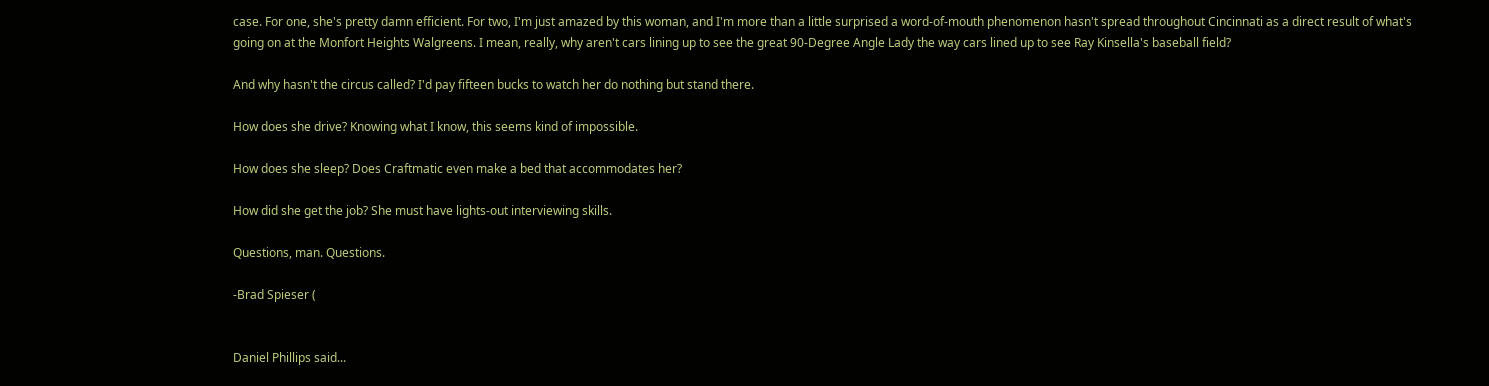case. For one, she's pretty damn efficient. For two, I'm just amazed by this woman, and I'm more than a little surprised a word-of-mouth phenomenon hasn't spread throughout Cincinnati as a direct result of what's going on at the Monfort Heights Walgreens. I mean, really, why aren't cars lining up to see the great 90-Degree Angle Lady the way cars lined up to see Ray Kinsella's baseball field?

And why hasn't the circus called? I'd pay fifteen bucks to watch her do nothing but stand there.

How does she drive? Knowing what I know, this seems kind of impossible.

How does she sleep? Does Craftmatic even make a bed that accommodates her?

How did she get the job? She must have lights-out interviewing skills.

Questions, man. Questions.

-Brad Spieser (


Daniel Phillips said...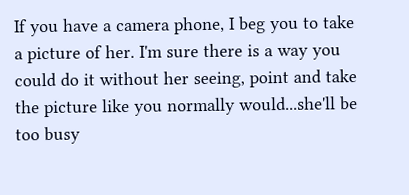If you have a camera phone, I beg you to take a picture of her. I'm sure there is a way you could do it without her seeing, point and take the picture like you normally would...she'll be too busy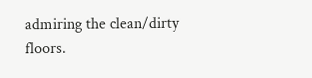admiring the clean/dirty floors.